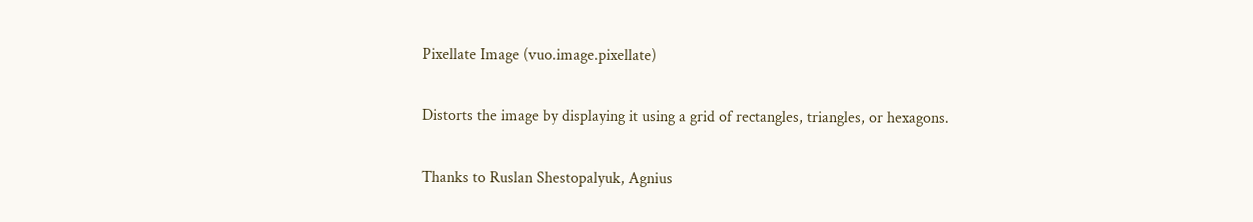Pixellate Image (vuo.image.pixellate)

Distorts the image by displaying it using a grid of rectangles, triangles, or hexagons.

Thanks to Ruslan Shestopalyuk, Agnius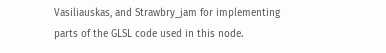Vasiliauskas, and Strawbry_jam for implementing parts of the GLSL code used in this node.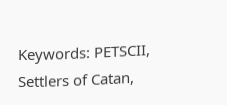Keywords: PETSCII, Settlers of Catan,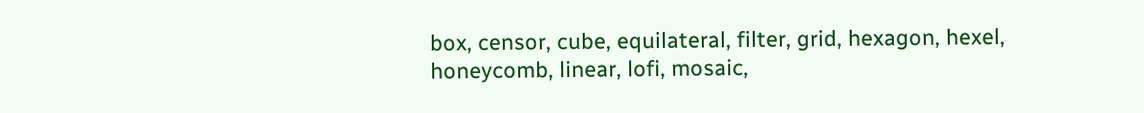box, censor, cube, equilateral, filter, grid, hexagon, hexel, honeycomb, linear, lofi, mosaic,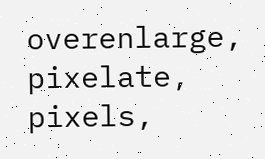overenlarge, pixelate, pixels,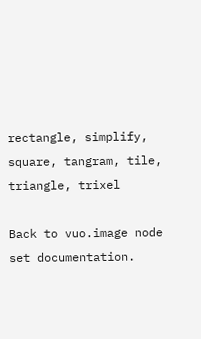rectangle, simplify, square, tangram, tile, triangle, trixel

Back to vuo.image node set documentation.